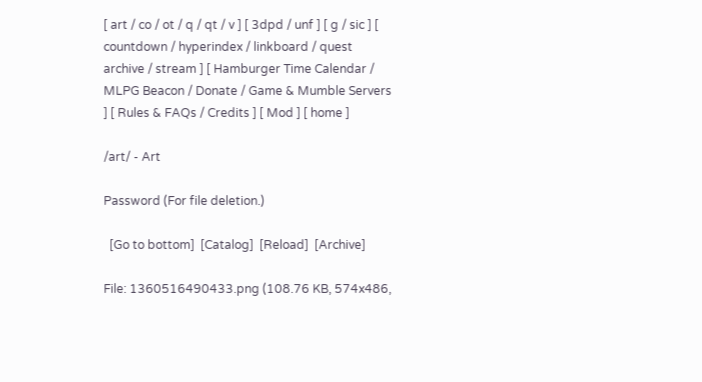[ art / co / ot / q / qt / v ] [ 3dpd / unf ] [ g / sic ] [ countdown / hyperindex / linkboard / quest archive / stream ] [ Hamburger Time Calendar / MLPG Beacon / Donate / Game & Mumble Servers ] [ Rules & FAQs / Credits ] [ Mod ] [ home ]

/art/ - Art

Password (For file deletion.)

  [Go to bottom]  [Catalog]  [Reload]  [Archive]

File: 1360516490433.png (108.76 KB, 574x486,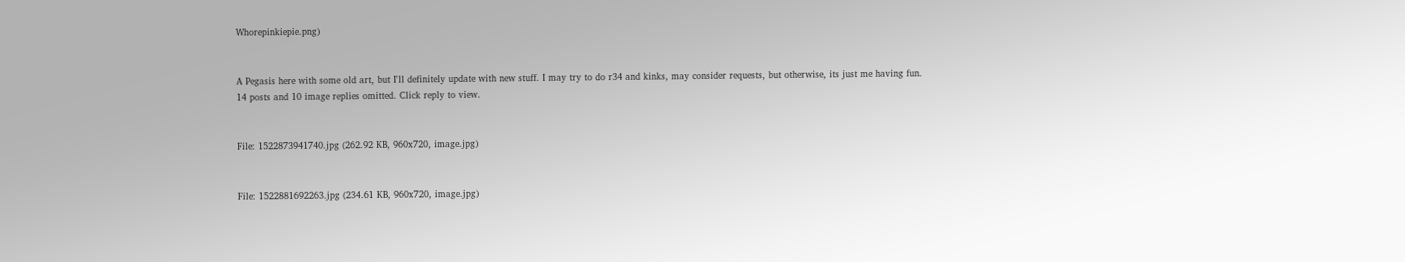Whorepinkiepie.png)


A Pegasis here with some old art, but I'll definitely update with new stuff. I may try to do r34 and kinks, may consider requests, but otherwise, its just me having fun.
14 posts and 10 image replies omitted. Click reply to view.


File: 1522873941740.jpg (262.92 KB, 960x720, image.jpg)


File: 1522881692263.jpg (234.61 KB, 960x720, image.jpg)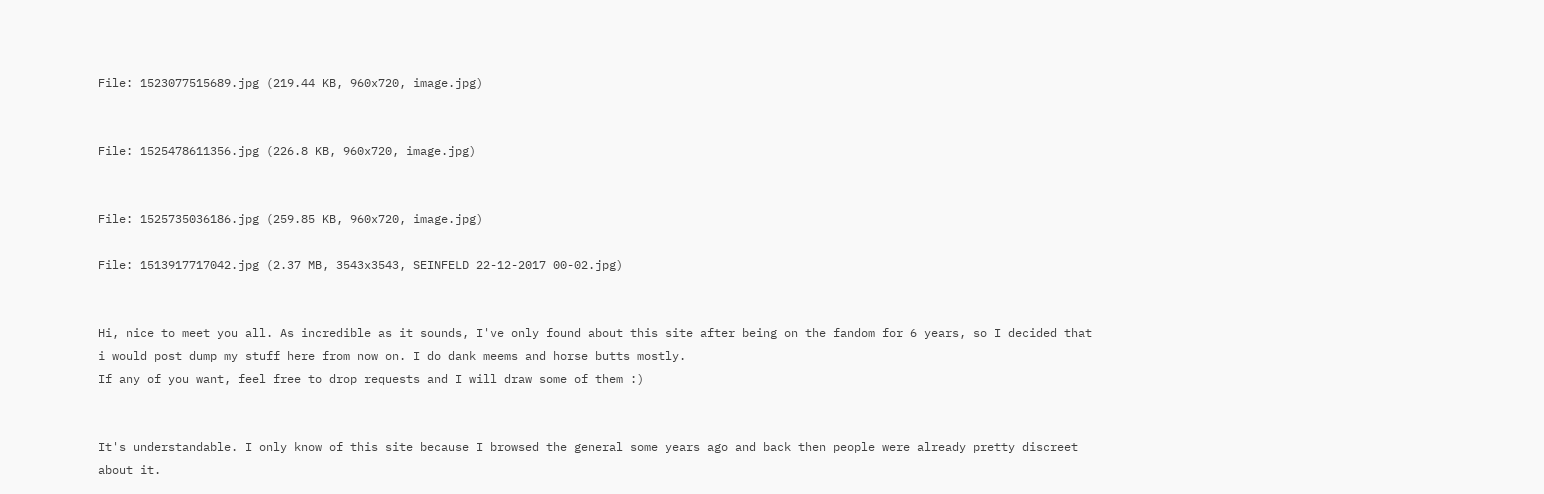File: 1523077515689.jpg (219.44 KB, 960x720, image.jpg)


File: 1525478611356.jpg (226.8 KB, 960x720, image.jpg)


File: 1525735036186.jpg (259.85 KB, 960x720, image.jpg)

File: 1513917717042.jpg (2.37 MB, 3543x3543, SEINFELD 22-12-2017 00-02.jpg)


Hi, nice to meet you all. As incredible as it sounds, I've only found about this site after being on the fandom for 6 years, so I decided that i would post dump my stuff here from now on. I do dank meems and horse butts mostly.
If any of you want, feel free to drop requests and I will draw some of them :)


It's understandable. I only know of this site because I browsed the general some years ago and back then people were already pretty discreet about it.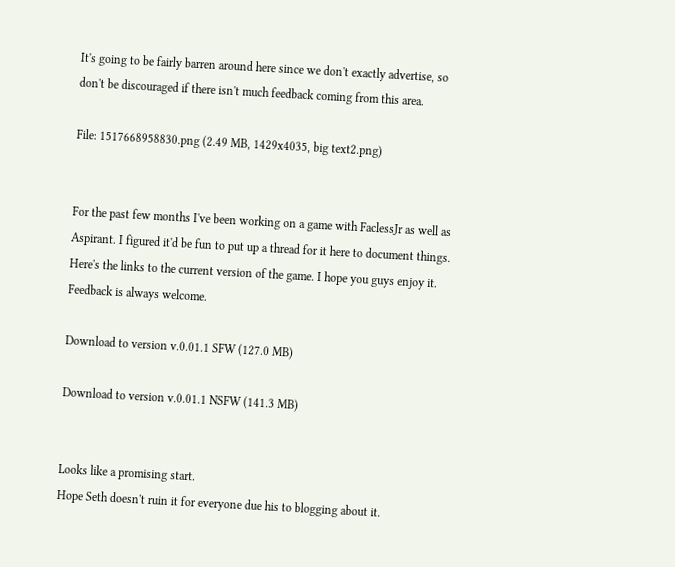It's going to be fairly barren around here since we don't exactly advertise, so don't be discouraged if there isn't much feedback coming from this area.

File: 1517668958830.png (2.49 MB, 1429x4035, big text2.png)


For the past few months I've been working on a game with FaclessJr as well as Aspirant. I figured it'd be fun to put up a thread for it here to document things.
Here's the links to the current version of the game. I hope you guys enjoy it. Feedback is always welcome.

Download to version v.0.01.1 SFW (127.0 MB)

Download to version v.0.01.1 NSFW (141.3 MB)


Looks like a promising start.
Hope Seth doesn't ruin it for everyone due his to blogging about it.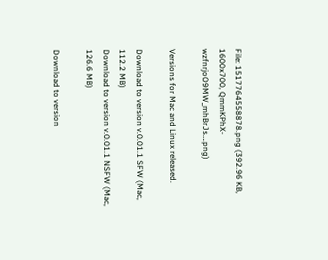File: 1517764558878.png (392.96 KB, 1600x700, QmmKPhX-wzfnrjoO9MW_mhBrJs….png)

Versions for Mac and Linux released.

Download to version v.0.01.1 SFW (Mac, 112.2 MB)
Download to version v.0.01.1 NSFW (Mac, 126.6 MB)

Download to version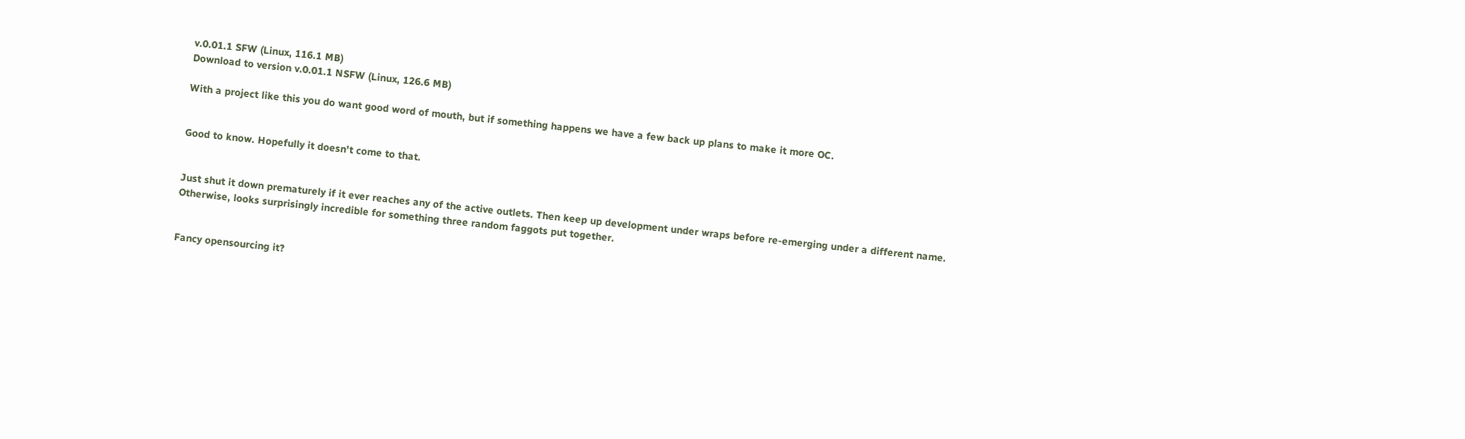v.0.01.1 SFW (Linux, 116.1 MB)
Download to version v.0.01.1 NSFW (Linux, 126.6 MB)

With a project like this you do want good word of mouth, but if something happens we have a few back up plans to make it more OC.


Good to know. Hopefully it doesn't come to that.


Just shut it down prematurely if it ever reaches any of the active outlets. Then keep up development under wraps before re-emerging under a different name.
Otherwise, looks surprisingly incredible for something three random faggots put together.


Fancy opensourcing it?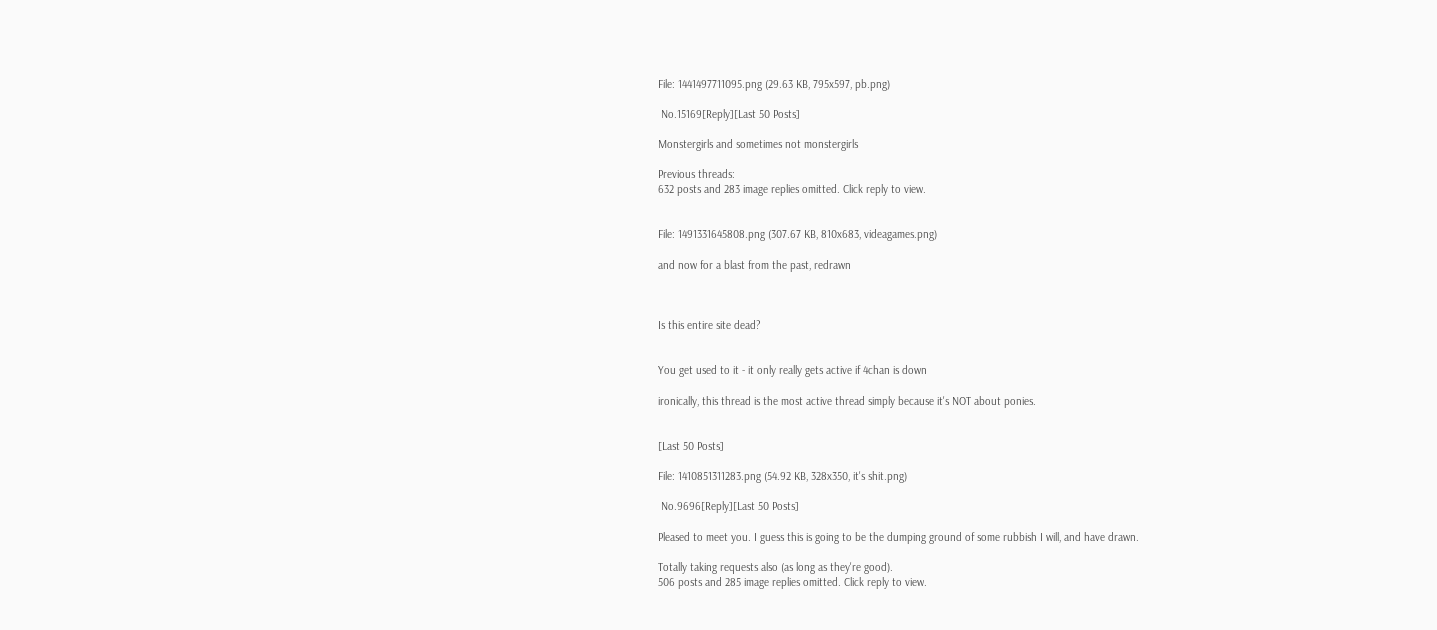File: 1441497711095.png (29.63 KB, 795x597, pb.png)

 No.15169[Reply][Last 50 Posts]

Monstergirls and sometimes not monstergirls

Previous threads:
632 posts and 283 image replies omitted. Click reply to view.


File: 1491331645808.png (307.67 KB, 810x683, videagames.png)

and now for a blast from the past, redrawn



Is this entire site dead?


You get used to it - it only really gets active if 4chan is down

ironically, this thread is the most active thread simply because it's NOT about ponies.


[Last 50 Posts]

File: 1410851311283.png (54.92 KB, 328x350, it's shit.png)

 No.9696[Reply][Last 50 Posts]

Pleased to meet you. I guess this is going to be the dumping ground of some rubbish I will, and have drawn.

Totally taking requests also (as long as they're good).
506 posts and 285 image replies omitted. Click reply to view.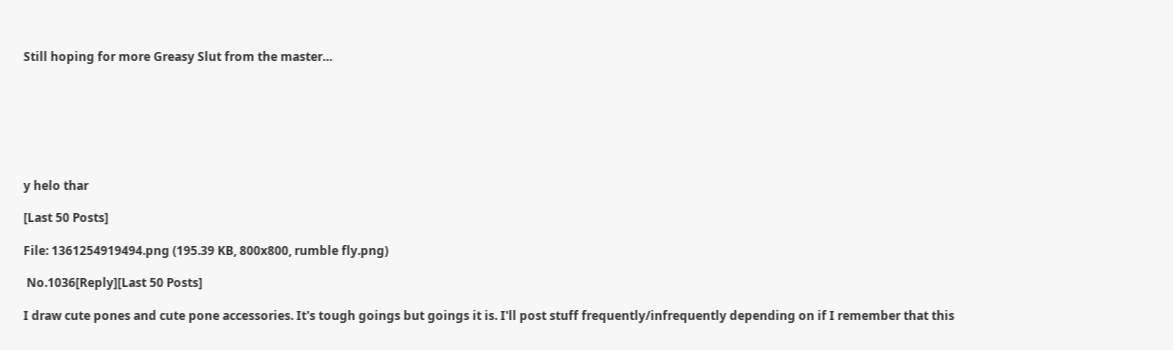Still hoping for more Greasy Slut from the master…







y helo thar

[Last 50 Posts]

File: 1361254919494.png (195.39 KB, 800x800, rumble fly.png)

 No.1036[Reply][Last 50 Posts]

I draw cute pones and cute pone accessories. It's tough goings but goings it is. I'll post stuff frequently/infrequently depending on if I remember that this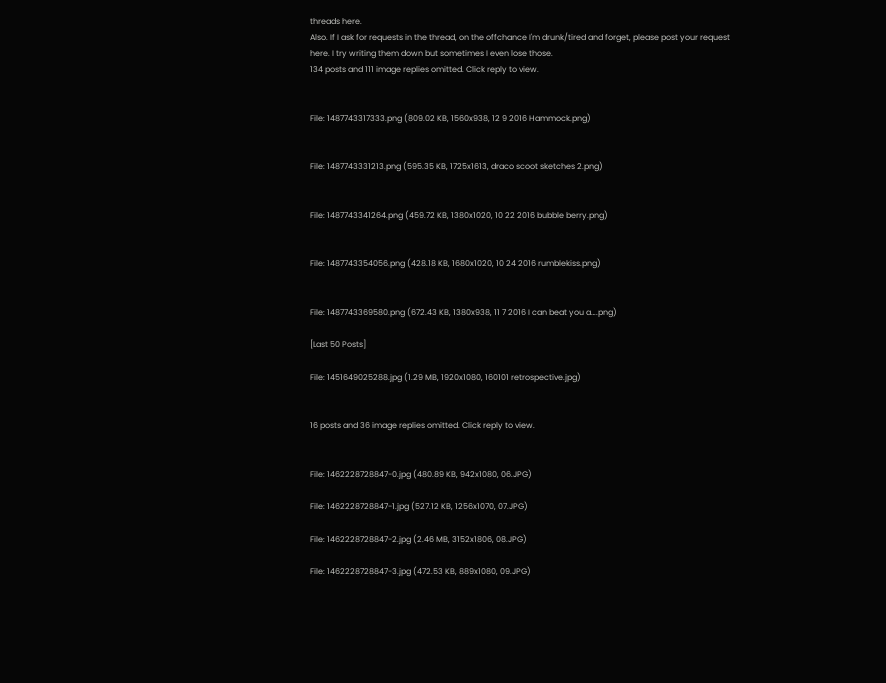threads here.
Also. If I ask for requests in the thread, on the offchance I'm drunk/tired and forget, please post your request here. I try writing them down but sometimes I even lose those.
134 posts and 111 image replies omitted. Click reply to view.


File: 1487743317333.png (809.02 KB, 1560x938, 12 9 2016 Hammock.png)


File: 1487743331213.png (595.35 KB, 1725x1613, draco scoot sketches 2.png)


File: 1487743341264.png (459.72 KB, 1380x1020, 10 22 2016 bubble berry.png)


File: 1487743354056.png (428.18 KB, 1680x1020, 10 24 2016 rumblekiss.png)


File: 1487743369580.png (672.43 KB, 1380x938, 11 7 2016 I can beat you a….png)

[Last 50 Posts]

File: 1451649025288.jpg (1.29 MB, 1920x1080, 160101 retrospective.jpg)


16 posts and 36 image replies omitted. Click reply to view.


File: 1462228728847-0.jpg (480.89 KB, 942x1080, 06.JPG)

File: 1462228728847-1.jpg (527.12 KB, 1256x1070, 07.JPG)

File: 1462228728847-2.jpg (2.46 MB, 3152x1806, 08.JPG)

File: 1462228728847-3.jpg (472.53 KB, 889x1080, 09.JPG)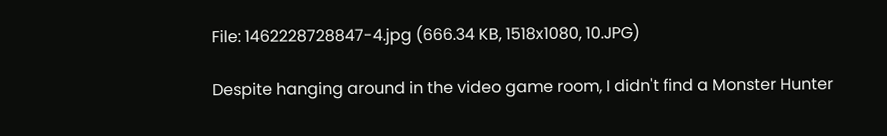File: 1462228728847-4.jpg (666.34 KB, 1518x1080, 10.JPG)

Despite hanging around in the video game room, I didn't find a Monster Hunter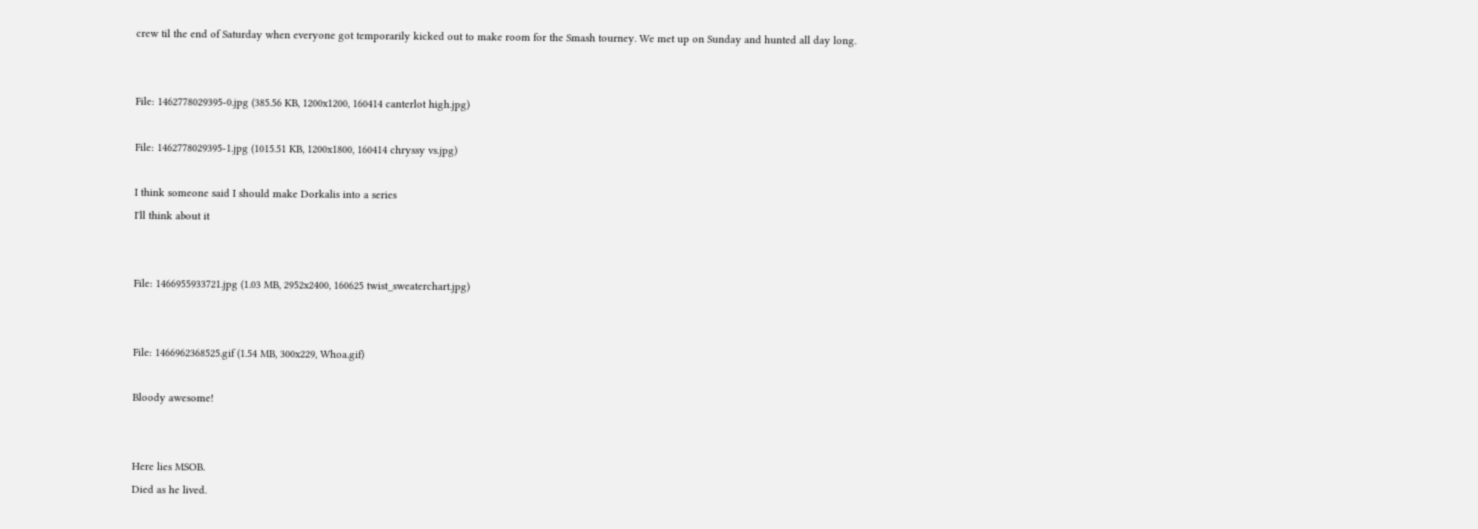crew til the end of Saturday when everyone got temporarily kicked out to make room for the Smash tourney. We met up on Sunday and hunted all day long.


File: 1462778029395-0.jpg (385.56 KB, 1200x1200, 160414 canterlot high.jpg)

File: 1462778029395-1.jpg (1015.51 KB, 1200x1800, 160414 chryssy vs.jpg)

I think someone said I should make Dorkalis into a series
I'll think about it


File: 1466955933721.jpg (1.03 MB, 2952x2400, 160625 twist_sweaterchart.jpg)


File: 1466962368525.gif (1.54 MB, 300x229, Whoa.gif)

Bloody awesome!


Here lies MSOB.
Died as he lived.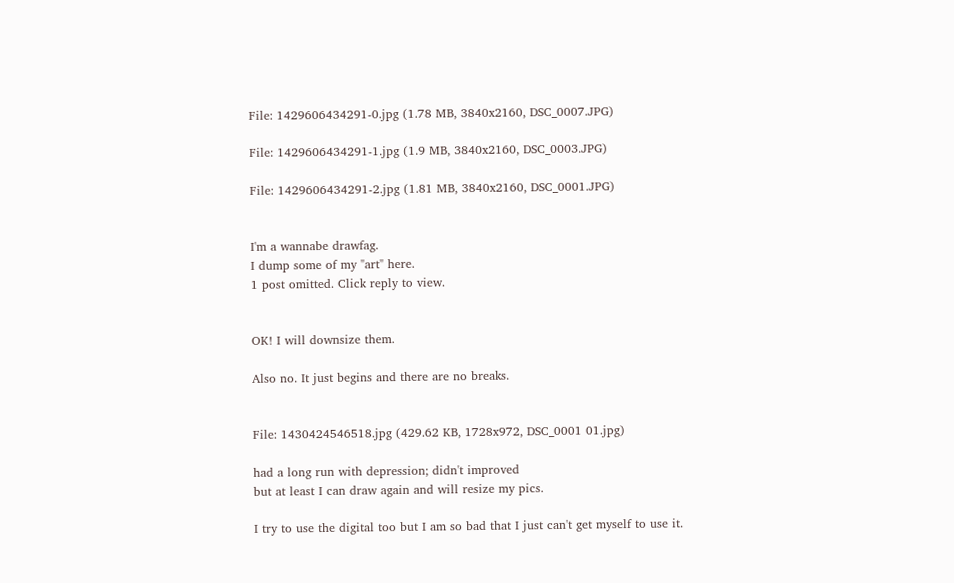File: 1429606434291-0.jpg (1.78 MB, 3840x2160, DSC_0007.JPG)

File: 1429606434291-1.jpg (1.9 MB, 3840x2160, DSC_0003.JPG)

File: 1429606434291-2.jpg (1.81 MB, 3840x2160, DSC_0001.JPG)


I'm a wannabe drawfag.
I dump some of my "art" here.
1 post omitted. Click reply to view.


OK! I will downsize them.

Also no. It just begins and there are no breaks.


File: 1430424546518.jpg (429.62 KB, 1728x972, DSC_0001 01.jpg)

had a long run with depression; didn't improved
but at least I can draw again and will resize my pics.

I try to use the digital too but I am so bad that I just can't get myself to use it.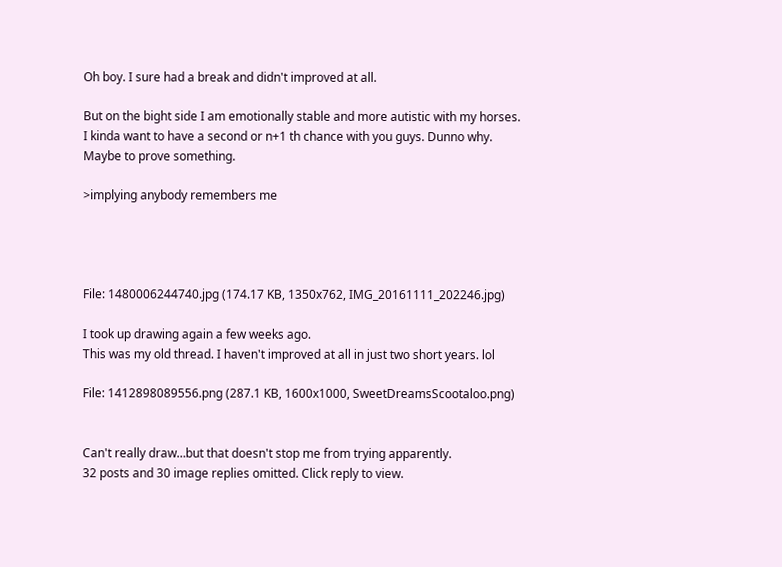Oh boy. I sure had a break and didn't improved at all.

But on the bight side I am emotionally stable and more autistic with my horses.
I kinda want to have a second or n+1 th chance with you guys. Dunno why. Maybe to prove something.

>implying anybody remembers me




File: 1480006244740.jpg (174.17 KB, 1350x762, IMG_20161111_202246.jpg)

I took up drawing again a few weeks ago.
This was my old thread. I haven't improved at all in just two short years. lol

File: 1412898089556.png (287.1 KB, 1600x1000, SweetDreamsScootaloo.png)


Can't really draw…but that doesn't stop me from trying apparently.
32 posts and 30 image replies omitted. Click reply to view.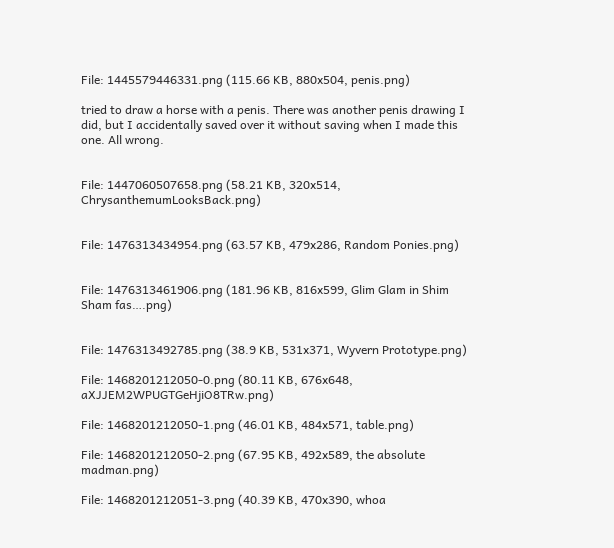File: 1445579446331.png (115.66 KB, 880x504, penis.png)

tried to draw a horse with a penis. There was another penis drawing I did, but I accidentally saved over it without saving when I made this one. All wrong.


File: 1447060507658.png (58.21 KB, 320x514, ChrysanthemumLooksBack.png)


File: 1476313434954.png (63.57 KB, 479x286, Random Ponies.png)


File: 1476313461906.png (181.96 KB, 816x599, Glim Glam in Shim Sham fas….png)


File: 1476313492785.png (38.9 KB, 531x371, Wyvern Prototype.png)

File: 1468201212050-0.png (80.11 KB, 676x648, aXJJEM2WPUGTGeHjiO8TRw.png)

File: 1468201212050-1.png (46.01 KB, 484x571, table.png)

File: 1468201212050-2.png (67.95 KB, 492x589, the absolute madman.png)

File: 1468201212051-3.png (40.39 KB, 470x390, whoa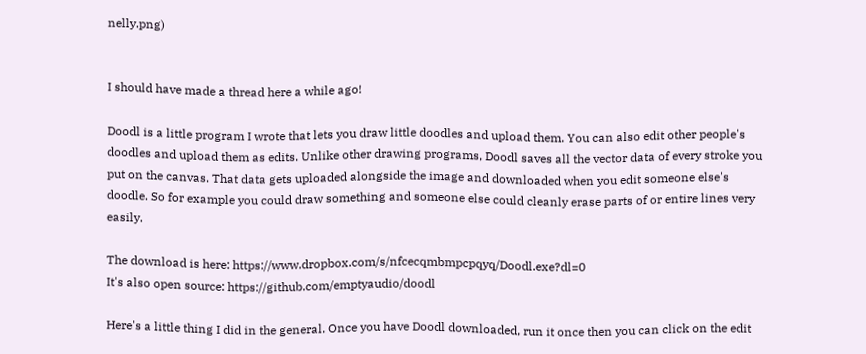nelly.png)


I should have made a thread here a while ago!

Doodl is a little program I wrote that lets you draw little doodles and upload them. You can also edit other people's doodles and upload them as edits. Unlike other drawing programs, Doodl saves all the vector data of every stroke you put on the canvas. That data gets uploaded alongside the image and downloaded when you edit someone else's doodle. So for example you could draw something and someone else could cleanly erase parts of or entire lines very easily.

The download is here: https://www.dropbox.com/s/nfcecqmbmpcpqyq/Doodl.exe?dl=0
It's also open source: https://github.com/emptyaudio/doodl

Here's a little thing I did in the general. Once you have Doodl downloaded, run it once then you can click on the edit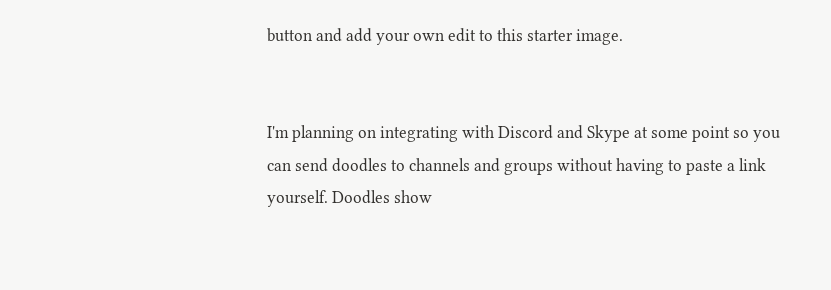button and add your own edit to this starter image.


I'm planning on integrating with Discord and Skype at some point so you can send doodles to channels and groups without having to paste a link yourself. Doodles show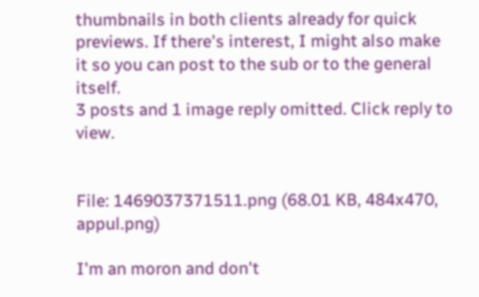thumbnails in both clients already for quick previews. If there's interest, I might also make it so you can post to the sub or to the general itself.
3 posts and 1 image reply omitted. Click reply to view.


File: 1469037371511.png (68.01 KB, 484x470, appul.png)

I'm an moron and don't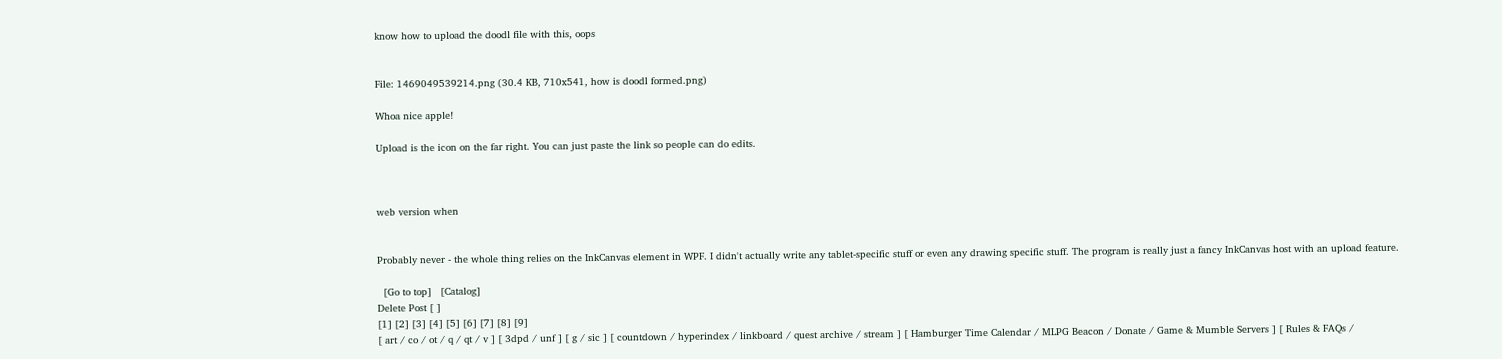know how to upload the doodl file with this, oops


File: 1469049539214.png (30.4 KB, 710x541, how is doodl formed.png)

Whoa nice apple!

Upload is the icon on the far right. You can just paste the link so people can do edits.



web version when


Probably never - the whole thing relies on the InkCanvas element in WPF. I didn't actually write any tablet-specific stuff or even any drawing specific stuff. The program is really just a fancy InkCanvas host with an upload feature.

  [Go to top]   [Catalog]
Delete Post [ ]
[1] [2] [3] [4] [5] [6] [7] [8] [9]
[ art / co / ot / q / qt / v ] [ 3dpd / unf ] [ g / sic ] [ countdown / hyperindex / linkboard / quest archive / stream ] [ Hamburger Time Calendar / MLPG Beacon / Donate / Game & Mumble Servers ] [ Rules & FAQs /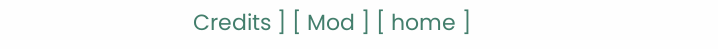Credits ] [ Mod ] [ home ]